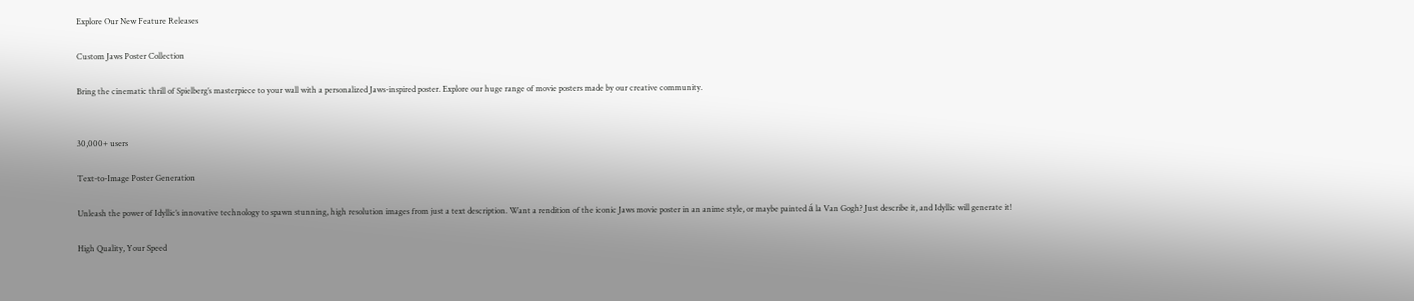Explore Our New Feature Releases

Custom Jaws Poster Collection

Bring the cinematic thrill of Spielberg’s masterpiece to your wall with a personalized Jaws-inspired poster. Explore our huge range of movie posters made by our creative community.


30,000+ users

Text-to-Image Poster Generation

Unleash the power of Idyllic’s innovative technology to spawn stunning, high resolution images from just a text description. Want a rendition of the iconic Jaws movie poster in an anime style, or maybe painted á la Van Gogh? Just describe it, and Idyllic will generate it!

High Quality, Your Speed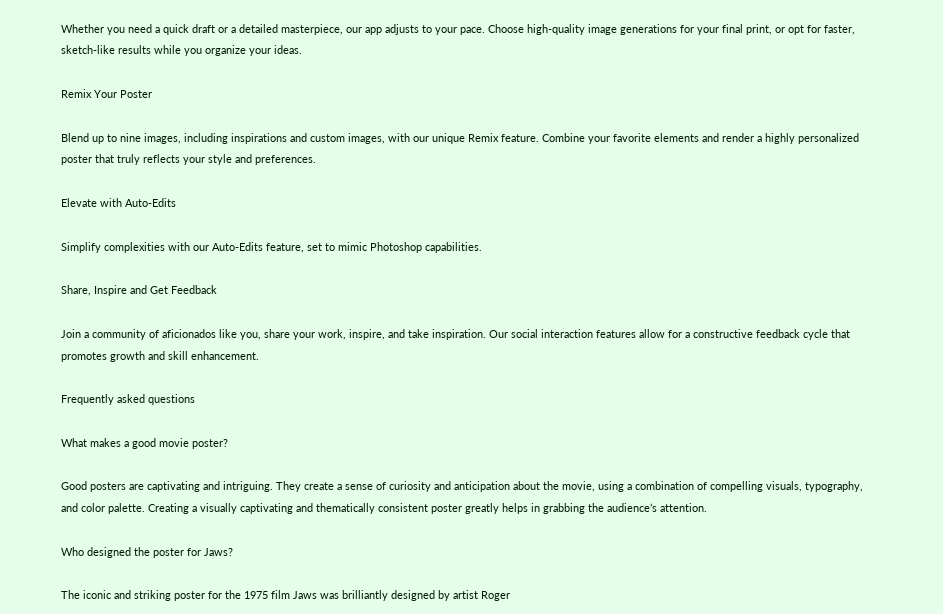Whether you need a quick draft or a detailed masterpiece, our app adjusts to your pace. Choose high-quality image generations for your final print, or opt for faster, sketch-like results while you organize your ideas.

Remix Your Poster

Blend up to nine images, including inspirations and custom images, with our unique Remix feature. Combine your favorite elements and render a highly personalized poster that truly reflects your style and preferences.

Elevate with Auto-Edits

Simplify complexities with our Auto-Edits feature, set to mimic Photoshop capabilities.

Share, Inspire and Get Feedback

Join a community of aficionados like you, share your work, inspire, and take inspiration. Our social interaction features allow for a constructive feedback cycle that promotes growth and skill enhancement.

Frequently asked questions

What makes a good movie poster?

Good posters are captivating and intriguing. They create a sense of curiosity and anticipation about the movie, using a combination of compelling visuals, typography, and color palette. Creating a visually captivating and thematically consistent poster greatly helps in grabbing the audience’s attention.

Who designed the poster for Jaws?

The iconic and striking poster for the 1975 film Jaws was brilliantly designed by artist Roger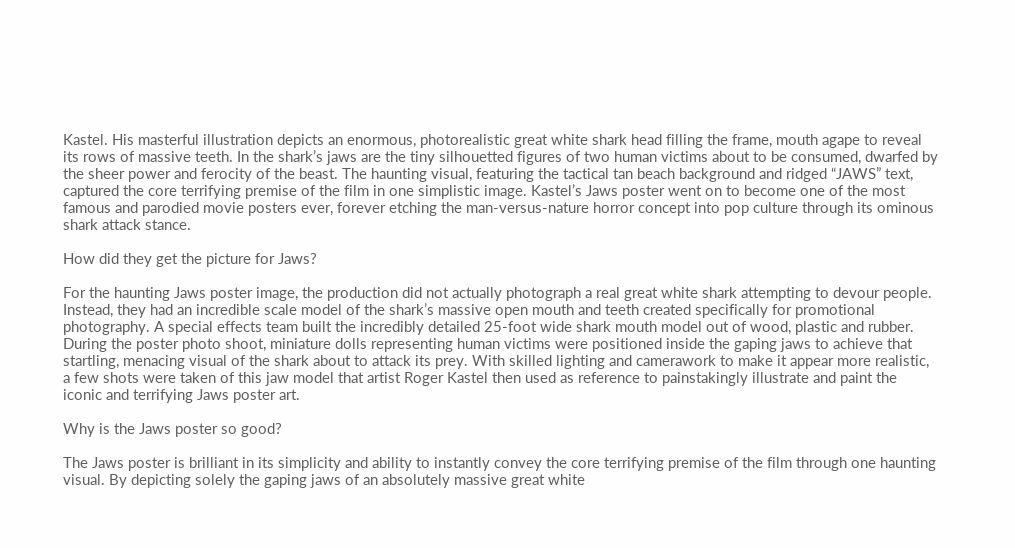Kastel. His masterful illustration depicts an enormous, photorealistic great white shark head filling the frame, mouth agape to reveal its rows of massive teeth. In the shark’s jaws are the tiny silhouetted figures of two human victims about to be consumed, dwarfed by the sheer power and ferocity of the beast. The haunting visual, featuring the tactical tan beach background and ridged “JAWS” text, captured the core terrifying premise of the film in one simplistic image. Kastel’s Jaws poster went on to become one of the most famous and parodied movie posters ever, forever etching the man-versus-nature horror concept into pop culture through its ominous shark attack stance.

How did they get the picture for Jaws?

For the haunting Jaws poster image, the production did not actually photograph a real great white shark attempting to devour people. Instead, they had an incredible scale model of the shark’s massive open mouth and teeth created specifically for promotional photography. A special effects team built the incredibly detailed 25-foot wide shark mouth model out of wood, plastic and rubber. During the poster photo shoot, miniature dolls representing human victims were positioned inside the gaping jaws to achieve that startling, menacing visual of the shark about to attack its prey. With skilled lighting and camerawork to make it appear more realistic, a few shots were taken of this jaw model that artist Roger Kastel then used as reference to painstakingly illustrate and paint the iconic and terrifying Jaws poster art.

Why is the Jaws poster so good?

The Jaws poster is brilliant in its simplicity and ability to instantly convey the core terrifying premise of the film through one haunting visual. By depicting solely the gaping jaws of an absolutely massive great white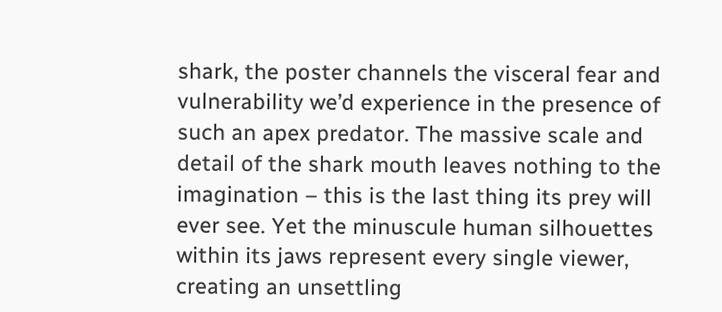shark, the poster channels the visceral fear and vulnerability we’d experience in the presence of such an apex predator. The massive scale and detail of the shark mouth leaves nothing to the imagination – this is the last thing its prey will ever see. Yet the minuscule human silhouettes within its jaws represent every single viewer, creating an unsettling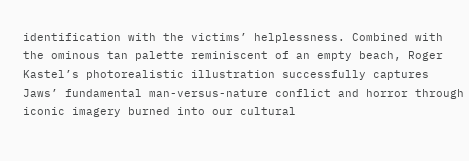identification with the victims’ helplessness. Combined with the ominous tan palette reminiscent of an empty beach, Roger Kastel’s photorealistic illustration successfully captures Jaws’ fundamental man-versus-nature conflict and horror through iconic imagery burned into our cultural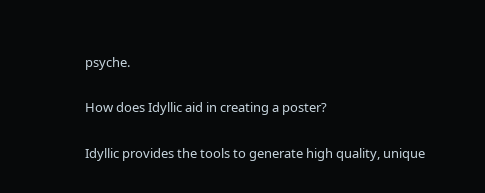psyche.

How does Idyllic aid in creating a poster?

Idyllic provides the tools to generate high quality, unique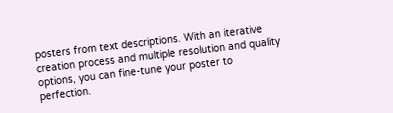posters from text descriptions. With an iterative creation process and multiple resolution and quality options, you can fine-tune your poster to perfection.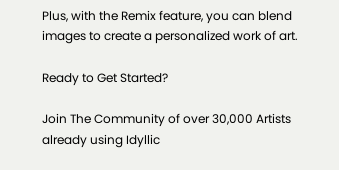Plus, with the Remix feature, you can blend images to create a personalized work of art.

Ready to Get Started?

Join The Community of over 30,000 Artists already using Idyllic